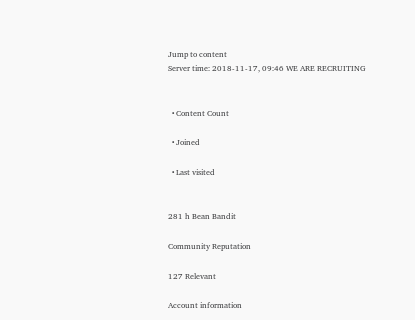Jump to content
Server time: 2018-11-17, 09:46 WE ARE RECRUITING


  • Content Count

  • Joined

  • Last visited


281 h Bean Bandit

Community Reputation

127 Relevant

Account information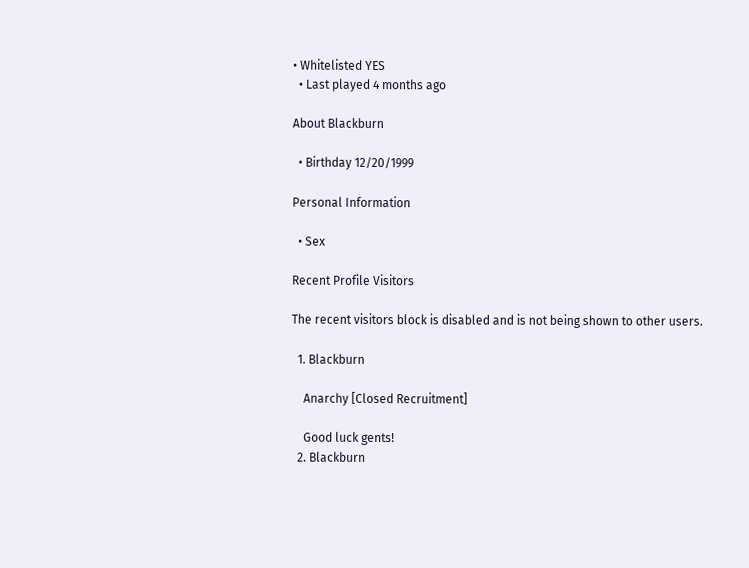• Whitelisted YES
  • Last played 4 months ago

About Blackburn

  • Birthday 12/20/1999

Personal Information

  • Sex

Recent Profile Visitors

The recent visitors block is disabled and is not being shown to other users.

  1. Blackburn

    Anarchy [Closed Recruitment]

    Good luck gents!
  2. Blackburn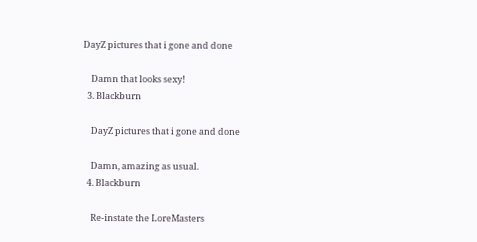DayZ pictures that i gone and done

    Damn that looks sexy!
  3. Blackburn

    DayZ pictures that i gone and done

    Damn, amazing as usual.
  4. Blackburn

    Re-instate the LoreMasters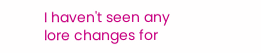I haven't seen any lore changes for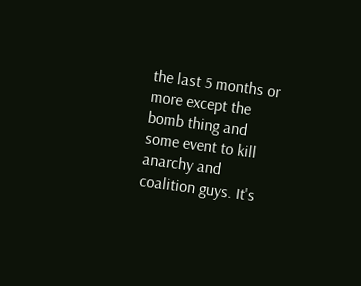the last 5 months or more except the bomb thing and some event to kill anarchy and coalition guys. It's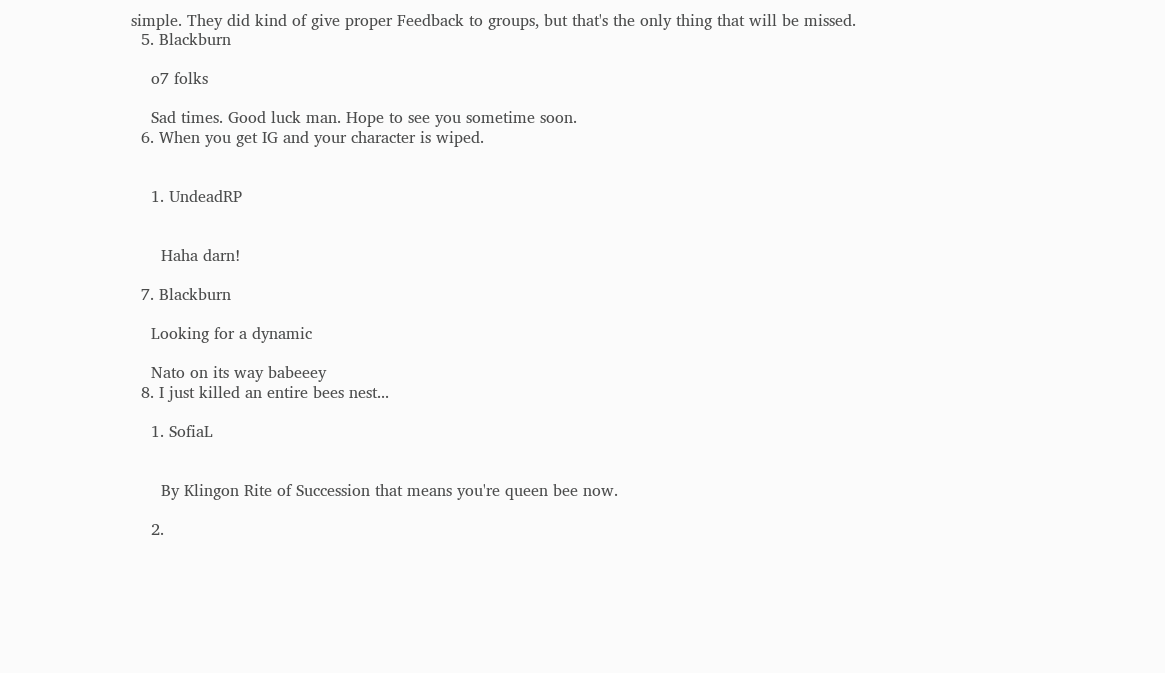simple. They did kind of give proper Feedback to groups, but that's the only thing that will be missed.
  5. Blackburn

    o7 folks

    Sad times. Good luck man. Hope to see you sometime soon.
  6. When you get IG and your character is wiped.


    1. UndeadRP


      Haha darn!

  7. Blackburn

    Looking for a dynamic

    Nato on its way babeeey
  8. I just killed an entire bees nest...

    1. SofiaL


      By Klingon Rite of Succession that means you're queen bee now.

    2.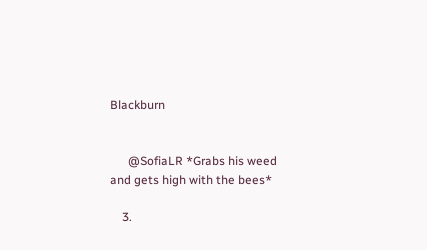Blackburn


      @SofiaLR *Grabs his weed and gets high with the bees*

    3.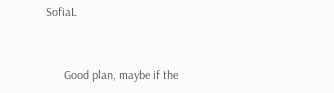SofiaL


      Good plan, maybe if the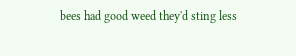bees had good weed they'd sting less